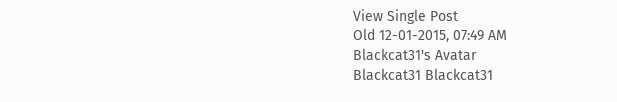View Single Post
Old 12-01-2015, 07:49 AM
Blackcat31's Avatar
Blackcat31 Blackcat31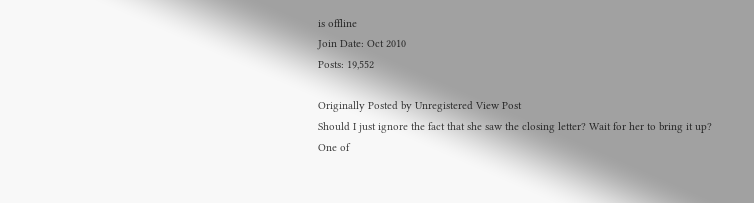is offline
Join Date: Oct 2010
Posts: 19,552

Originally Posted by Unregistered View Post
Should I just ignore the fact that she saw the closing letter? Wait for her to bring it up?
One of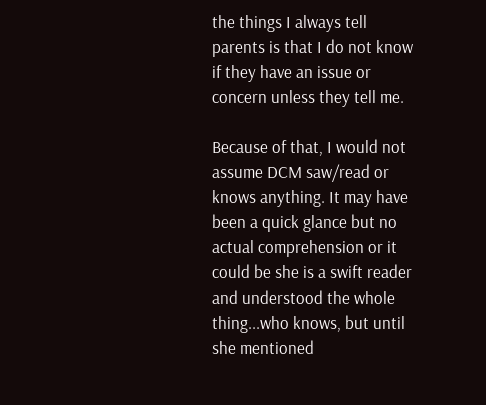the things I always tell parents is that I do not know if they have an issue or concern unless they tell me.

Because of that, I would not assume DCM saw/read or knows anything. It may have been a quick glance but no actual comprehension or it could be she is a swift reader and understood the whole thing...who knows, but until she mentioned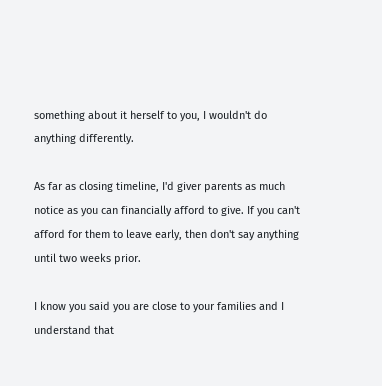something about it herself to you, I wouldn't do anything differently.

As far as closing timeline, I'd giver parents as much notice as you can financially afford to give. If you can't afford for them to leave early, then don't say anything until two weeks prior.

I know you said you are close to your families and I understand that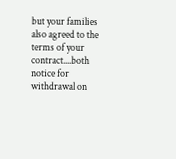but your families also agreed to the terms of your contract....both notice for withdrawal on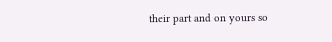their part and on yours so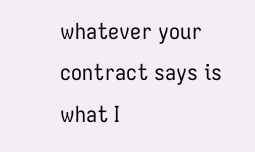whatever your contract says is what I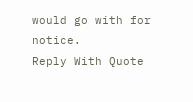would go with for notice.
Reply With Quote